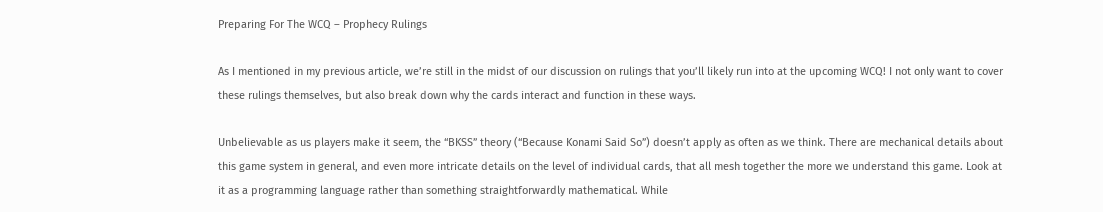Preparing For The WCQ – Prophecy Rulings

As I mentioned in my previous article, we’re still in the midst of our discussion on rulings that you’ll likely run into at the upcoming WCQ! I not only want to cover these rulings themselves, but also break down why the cards interact and function in these ways.

Unbelievable as us players make it seem, the “BKSS” theory (“Because Konami Said So”) doesn’t apply as often as we think. There are mechanical details about this game system in general, and even more intricate details on the level of individual cards, that all mesh together the more we understand this game. Look at it as a programming language rather than something straightforwardly mathematical. While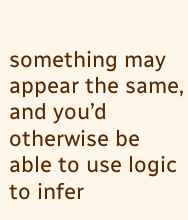something may appear the same, and you’d otherwise be able to use logic to infer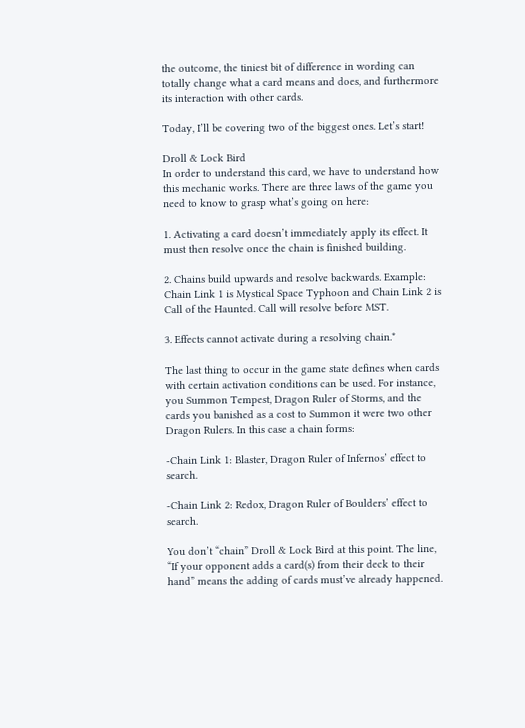the outcome, the tiniest bit of difference in wording can totally change what a card means and does, and furthermore its interaction with other cards.

Today, I’ll be covering two of the biggest ones. Let’s start!

Droll & Lock Bird
In order to understand this card, we have to understand how this mechanic works. There are three laws of the game you need to know to grasp what’s going on here:

1. Activating a card doesn’t immediately apply its effect. It must then resolve once the chain is finished building.

2. Chains build upwards and resolve backwards. Example: Chain Link 1 is Mystical Space Typhoon and Chain Link 2 is Call of the Haunted. Call will resolve before MST.

3. Effects cannot activate during a resolving chain.*

The last thing to occur in the game state defines when cards with certain activation conditions can be used. For instance, you Summon Tempest, Dragon Ruler of Storms, and the cards you banished as a cost to Summon it were two other Dragon Rulers. In this case a chain forms:

-Chain Link 1: Blaster, Dragon Ruler of Infernos’ effect to search.

-Chain Link 2: Redox, Dragon Ruler of Boulders’ effect to search.

You don’t “chain” Droll & Lock Bird at this point. The line, “If your opponent adds a card(s) from their deck to their hand” means the adding of cards must’ve already happened.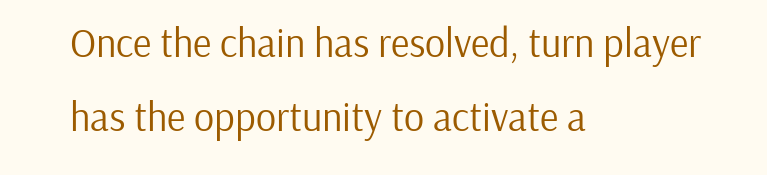Once the chain has resolved, turn player has the opportunity to activate a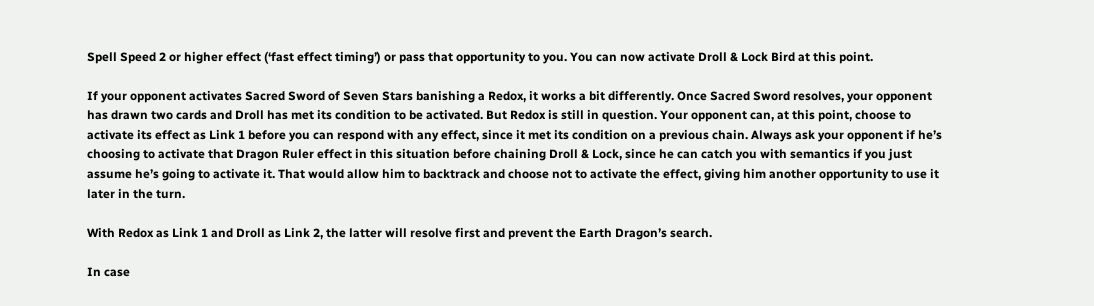Spell Speed 2 or higher effect (‘fast effect timing’) or pass that opportunity to you. You can now activate Droll & Lock Bird at this point.

If your opponent activates Sacred Sword of Seven Stars banishing a Redox, it works a bit differently. Once Sacred Sword resolves, your opponent has drawn two cards and Droll has met its condition to be activated. But Redox is still in question. Your opponent can, at this point, choose to activate its effect as Link 1 before you can respond with any effect, since it met its condition on a previous chain. Always ask your opponent if he’s choosing to activate that Dragon Ruler effect in this situation before chaining Droll & Lock, since he can catch you with semantics if you just assume he’s going to activate it. That would allow him to backtrack and choose not to activate the effect, giving him another opportunity to use it later in the turn.

With Redox as Link 1 and Droll as Link 2, the latter will resolve first and prevent the Earth Dragon’s search.

In case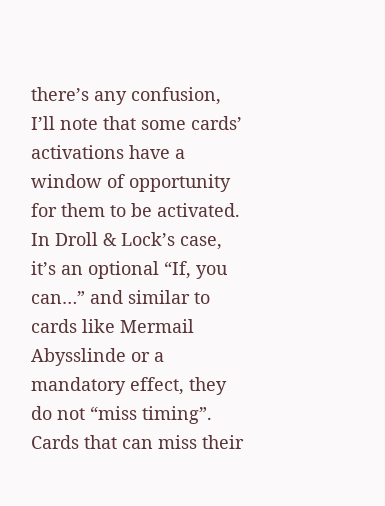there’s any confusion, I’ll note that some cards’ activations have a window of opportunity for them to be activated. In Droll & Lock’s case, it’s an optional “If, you can…” and similar to cards like Mermail Abysslinde or a mandatory effect, they do not “miss timing”.
Cards that can miss their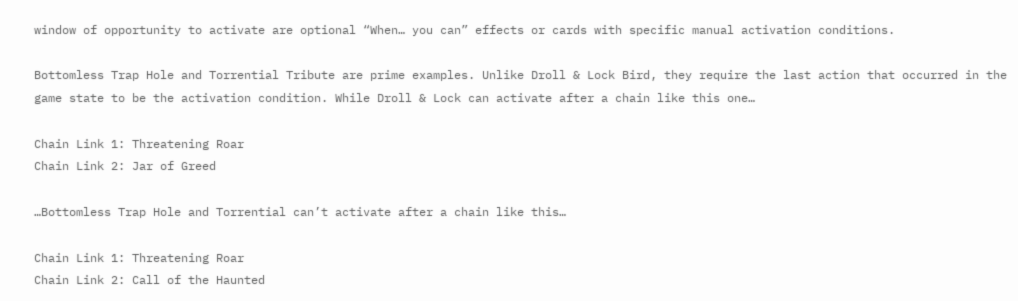window of opportunity to activate are optional “When… you can” effects or cards with specific manual activation conditions.

Bottomless Trap Hole and Torrential Tribute are prime examples. Unlike Droll & Lock Bird, they require the last action that occurred in the game state to be the activation condition. While Droll & Lock can activate after a chain like this one…

Chain Link 1: Threatening Roar
Chain Link 2: Jar of Greed

…Bottomless Trap Hole and Torrential can’t activate after a chain like this…

Chain Link 1: Threatening Roar
Chain Link 2: Call of the Haunted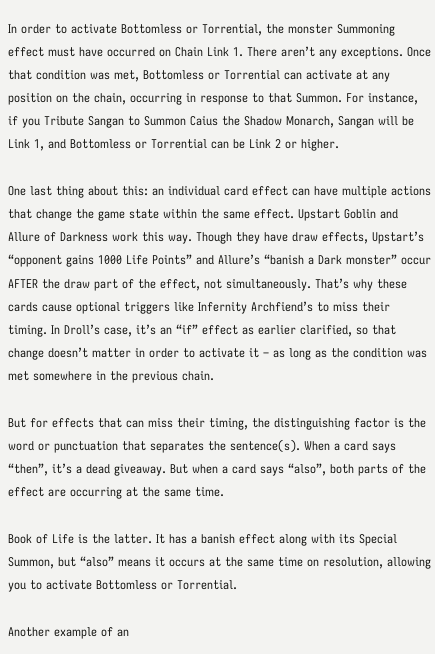In order to activate Bottomless or Torrential, the monster Summoning effect must have occurred on Chain Link 1. There aren’t any exceptions. Once that condition was met, Bottomless or Torrential can activate at any position on the chain, occurring in response to that Summon. For instance, if you Tribute Sangan to Summon Caius the Shadow Monarch, Sangan will be Link 1, and Bottomless or Torrential can be Link 2 or higher.

One last thing about this: an individual card effect can have multiple actions that change the game state within the same effect. Upstart Goblin and Allure of Darkness work this way. Though they have draw effects, Upstart’s “opponent gains 1000 Life Points” and Allure’s “banish a Dark monster” occur AFTER the draw part of the effect, not simultaneously. That’s why these cards cause optional triggers like Infernity Archfiend’s to miss their timing. In Droll’s case, it’s an “if” effect as earlier clarified, so that change doesn’t matter in order to activate it – as long as the condition was met somewhere in the previous chain.

But for effects that can miss their timing, the distinguishing factor is the word or punctuation that separates the sentence(s). When a card says “then”, it’s a dead giveaway. But when a card says “also”, both parts of the effect are occurring at the same time.

Book of Life is the latter. It has a banish effect along with its Special Summon, but “also” means it occurs at the same time on resolution, allowing you to activate Bottomless or Torrential.

Another example of an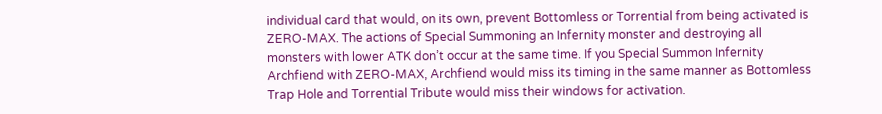individual card that would, on its own, prevent Bottomless or Torrential from being activated is ZERO-MAX. The actions of Special Summoning an Infernity monster and destroying all monsters with lower ATK don’t occur at the same time. If you Special Summon Infernity Archfiend with ZERO-MAX, Archfiend would miss its timing in the same manner as Bottomless Trap Hole and Torrential Tribute would miss their windows for activation.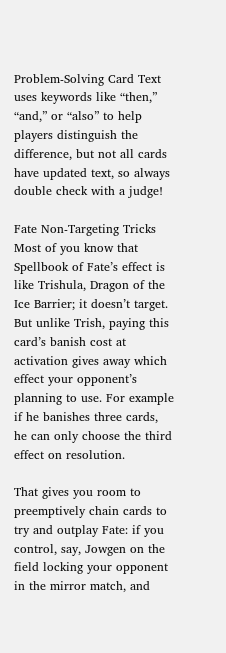Problem-Solving Card Text uses keywords like “then,” “and,” or “also” to help players distinguish the difference, but not all cards have updated text, so always double check with a judge!

Fate Non-Targeting Tricks
Most of you know that Spellbook of Fate’s effect is like Trishula, Dragon of the Ice Barrier; it doesn’t target. But unlike Trish, paying this card’s banish cost at activation gives away which effect your opponent’s planning to use. For example if he banishes three cards, he can only choose the third effect on resolution.

That gives you room to preemptively chain cards to try and outplay Fate: if you control, say, Jowgen on the field locking your opponent in the mirror match, and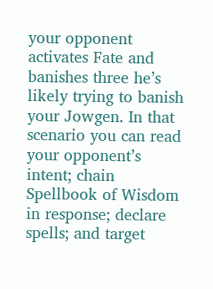your opponent activates Fate and banishes three he’s likely trying to banish your Jowgen. In that scenario you can read your opponent’s intent; chain Spellbook of Wisdom in response; declare spells; and target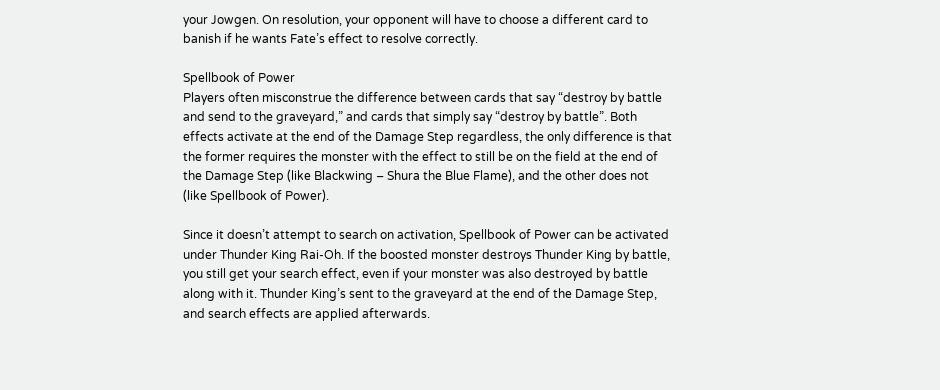your Jowgen. On resolution, your opponent will have to choose a different card to banish if he wants Fate’s effect to resolve correctly.

Spellbook of Power
Players often misconstrue the difference between cards that say “destroy by battle and send to the graveyard,” and cards that simply say “destroy by battle”. Both effects activate at the end of the Damage Step regardless, the only difference is that the former requires the monster with the effect to still be on the field at the end of the Damage Step (like Blackwing – Shura the Blue Flame), and the other does not (like Spellbook of Power).

Since it doesn’t attempt to search on activation, Spellbook of Power can be activated under Thunder King Rai-Oh. If the boosted monster destroys Thunder King by battle, you still get your search effect, even if your monster was also destroyed by battle along with it. Thunder King’s sent to the graveyard at the end of the Damage Step, and search effects are applied afterwards.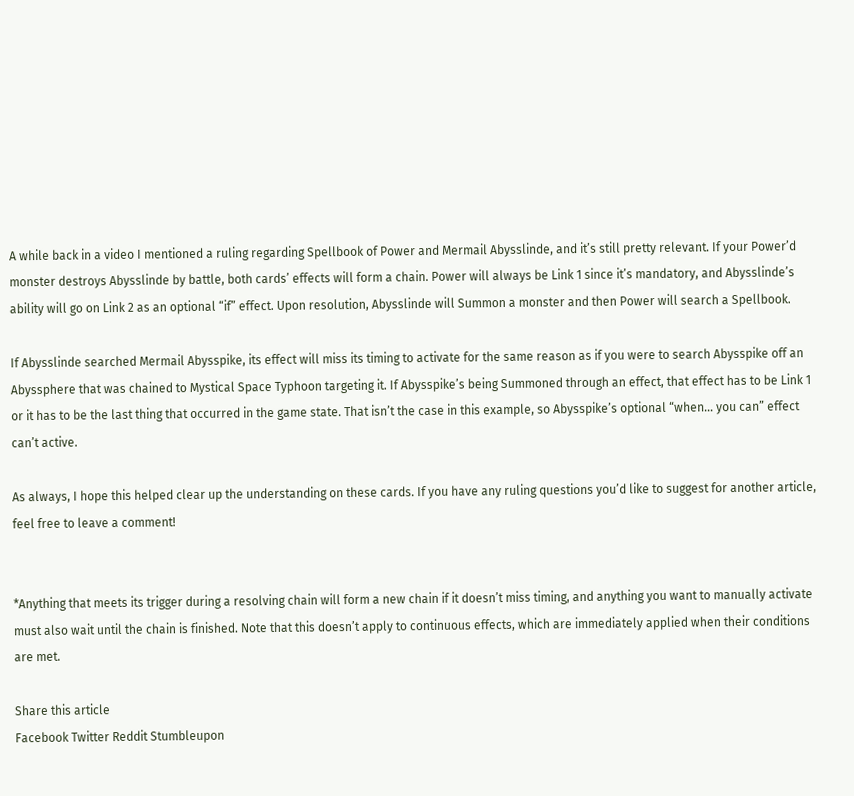A while back in a video I mentioned a ruling regarding Spellbook of Power and Mermail Abysslinde, and it’s still pretty relevant. If your Power’d monster destroys Abysslinde by battle, both cards’ effects will form a chain. Power will always be Link 1 since it’s mandatory, and Abysslinde’s ability will go on Link 2 as an optional “if” effect. Upon resolution, Abysslinde will Summon a monster and then Power will search a Spellbook.

If Abysslinde searched Mermail Abysspike, its effect will miss its timing to activate for the same reason as if you were to search Abysspike off an Abyssphere that was chained to Mystical Space Typhoon targeting it. If Abysspike’s being Summoned through an effect, that effect has to be Link 1 or it has to be the last thing that occurred in the game state. That isn’t the case in this example, so Abysspike’s optional “when… you can” effect can’t active.

As always, I hope this helped clear up the understanding on these cards. If you have any ruling questions you’d like to suggest for another article, feel free to leave a comment!


*Anything that meets its trigger during a resolving chain will form a new chain if it doesn’t miss timing, and anything you want to manually activate must also wait until the chain is finished. Note that this doesn’t apply to continuous effects, which are immediately applied when their conditions are met.

Share this article
Facebook Twitter Reddit Stumbleupon